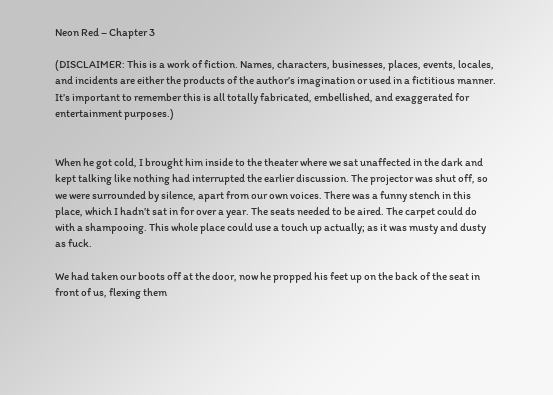Neon Red – Chapter 3

(DISCLAIMER: This is a work of fiction. Names, characters, businesses, places, events, locales, and incidents are either the products of the author’s imagination or used in a fictitious manner. It’s important to remember this is all totally fabricated, embellished, and exaggerated for entertainment purposes.)


When he got cold, I brought him inside to the theater where we sat unaffected in the dark and kept talking like nothing had interrupted the earlier discussion. The projector was shut off, so we were surrounded by silence, apart from our own voices. There was a funny stench in this place, which I hadn’t sat in for over a year. The seats needed to be aired. The carpet could do with a shampooing. This whole place could use a touch up actually; as it was musty and dusty as fuck.

We had taken our boots off at the door, now he propped his feet up on the back of the seat in front of us, flexing them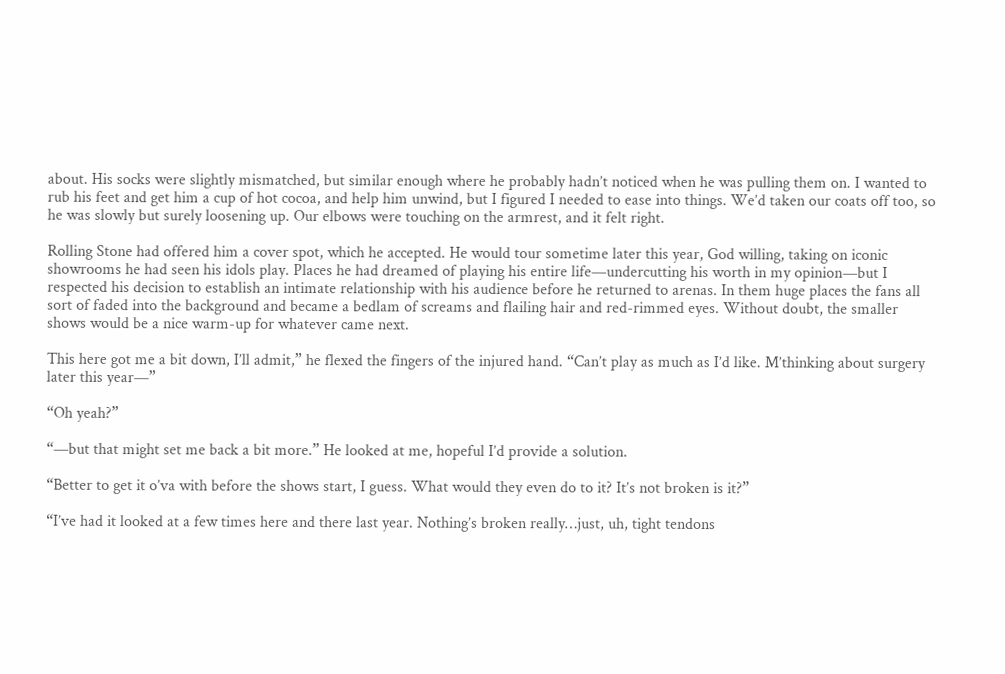about. His socks were slightly mismatched, but similar enough where he probably hadn’t noticed when he was pulling them on. I wanted to rub his feet and get him a cup of hot cocoa, and help him unwind, but I figured I needed to ease into things. We’d taken our coats off too, so he was slowly but surely loosening up. Our elbows were touching on the armrest, and it felt right.

Rolling Stone had offered him a cover spot, which he accepted. He would tour sometime later this year, God willing, taking on iconic showrooms he had seen his idols play. Places he had dreamed of playing his entire life—undercutting his worth in my opinion—but I respected his decision to establish an intimate relationship with his audience before he returned to arenas. In them huge places the fans all sort of faded into the background and became a bedlam of screams and flailing hair and red-rimmed eyes. Without doubt, the smaller shows would be a nice warm-up for whatever came next.

This here got me a bit down, I’ll admit,” he flexed the fingers of the injured hand. “Can’t play as much as I’d like. M’thinking about surgery later this year—”

“Oh yeah?”

“—but that might set me back a bit more.” He looked at me, hopeful I’d provide a solution.

“Better to get it o’va with before the shows start, I guess. What would they even do to it? It’s not broken is it?”

“I’ve had it looked at a few times here and there last year. Nothing’s broken really…just, uh, tight tendons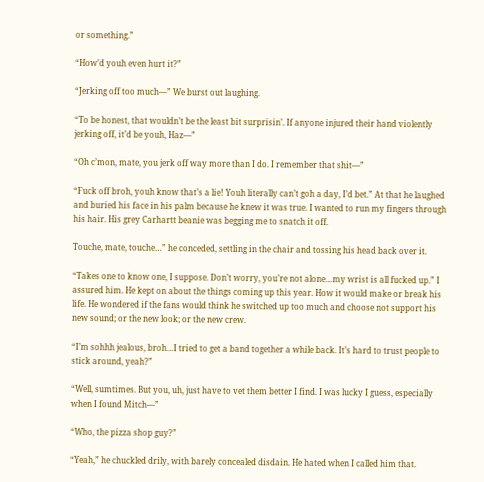or something.”

“How’d youh even hurt it?”

“Jerking off too much—” We burst out laughing.

“To be honest, that wouldn’t be the least bit surprisin’. If anyone injured their hand violently jerking off, it’d be youh, Haz—”

“Oh c’mon, mate, you jerk off way more than I do. I remember that shit—”

“Fuck off broh, youh know that’s a lie! Youh literally can’t goh a day, I’d bet.” At that he laughed and buried his face in his palm because he knew it was true. I wanted to run my fingers through his hair. His grey Carhartt beanie was begging me to snatch it off.

Touche, mate, touche…” he conceded, settling in the chair and tossing his head back over it.

“Takes one to know one, I suppose. Don’t worry, you’re not alone…my wrist is all fucked up.” I assured him. He kept on about the things coming up this year. How it would make or break his life. He wondered if the fans would think he switched up too much and choose not support his new sound; or the new look; or the new crew.

“I’m sohhh jealous, broh…I tried to get a band together a while back. It’s hard to trust people to stick around, yeah?”

“Well, sumtimes. But you, uh, just have to vet them better I find. I was lucky I guess, especially when I found Mitch—”

“Who, the pizza shop guy?”

“Yeah,” he chuckled drily, with barely concealed disdain. He hated when I called him that.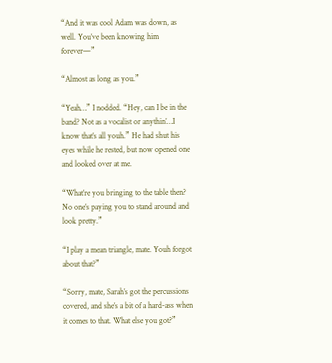“And it was cool Adam was down, as well. You’ve been knowing him forever—”

“Almost as long as you.”

“Yeah…” I nodded. “Hey, can I be in the band? Not as a vocalist or anythin’…I know that’s all youh.” He had shut his eyes while he rested, but now opened one and looked over at me.

“What’re you bringing to the table then? No one’s paying you to stand around and look pretty.”

“I play a mean triangle, mate. Youh forgot about that?”

“Sorry, mate, Sarah’s got the percussions covered, and she’s a bit of a hard-ass when it comes to that. What else you got?”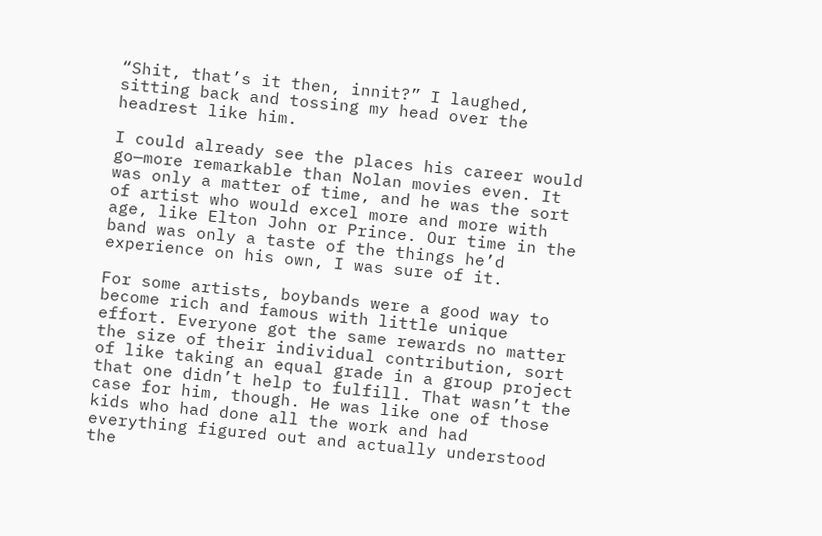“Shit, that’s it then, innit?” I laughed, sitting back and tossing my head over the headrest like him.

I could already see the places his career would go—more remarkable than Nolan movies even. It was only a matter of time, and he was the sort of artist who would excel more and more with age, like Elton John or Prince. Our time in the band was only a taste of the things he’d experience on his own, I was sure of it.

For some artists, boybands were a good way to become rich and famous with little unique effort. Everyone got the same rewards no matter the size of their individual contribution, sort of like taking an equal grade in a group project that one didn’t help to fulfill. That wasn’t the case for him, though. He was like one of those kids who had done all the work and had everything figured out and actually understood the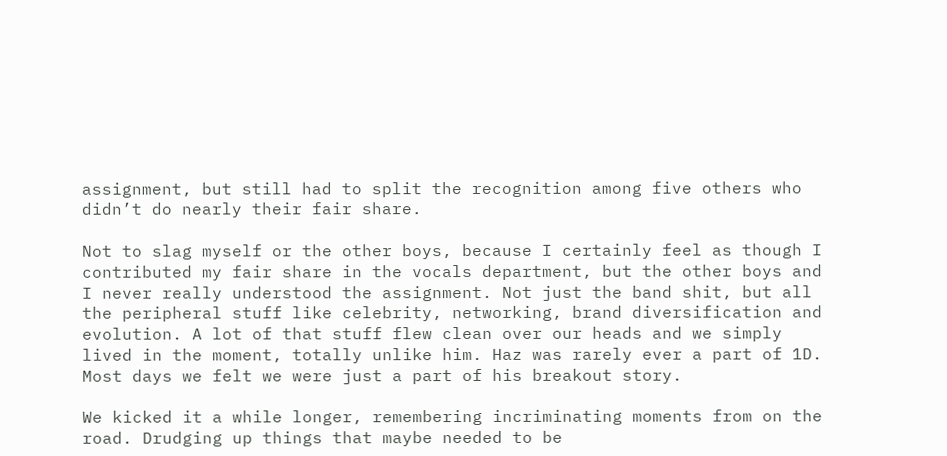assignment, but still had to split the recognition among five others who didn’t do nearly their fair share.

Not to slag myself or the other boys, because I certainly feel as though I contributed my fair share in the vocals department, but the other boys and I never really understood the assignment. Not just the band shit, but all the peripheral stuff like celebrity, networking, brand diversification and evolution. A lot of that stuff flew clean over our heads and we simply lived in the moment, totally unlike him. Haz was rarely ever a part of 1D. Most days we felt we were just a part of his breakout story.

We kicked it a while longer, remembering incriminating moments from on the road. Drudging up things that maybe needed to be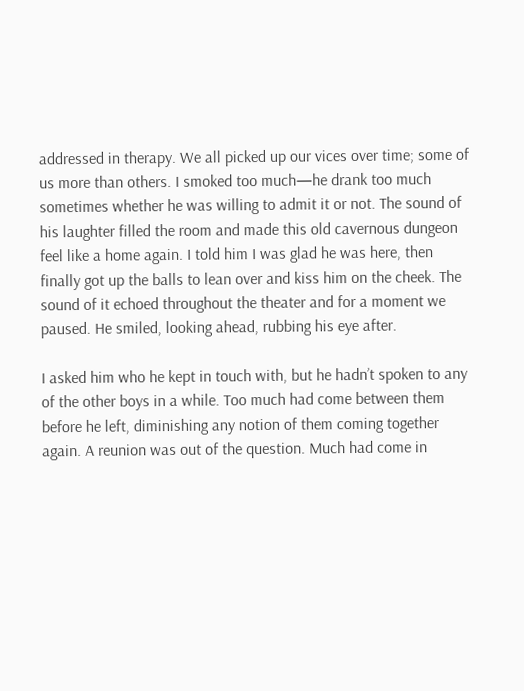addressed in therapy. We all picked up our vices over time; some of us more than others. I smoked too much—he drank too much sometimes whether he was willing to admit it or not. The sound of his laughter filled the room and made this old cavernous dungeon feel like a home again. I told him I was glad he was here, then finally got up the balls to lean over and kiss him on the cheek. The sound of it echoed throughout the theater and for a moment we paused. He smiled, looking ahead, rubbing his eye after.

I asked him who he kept in touch with, but he hadn’t spoken to any of the other boys in a while. Too much had come between them before he left, diminishing any notion of them coming together again. A reunion was out of the question. Much had come in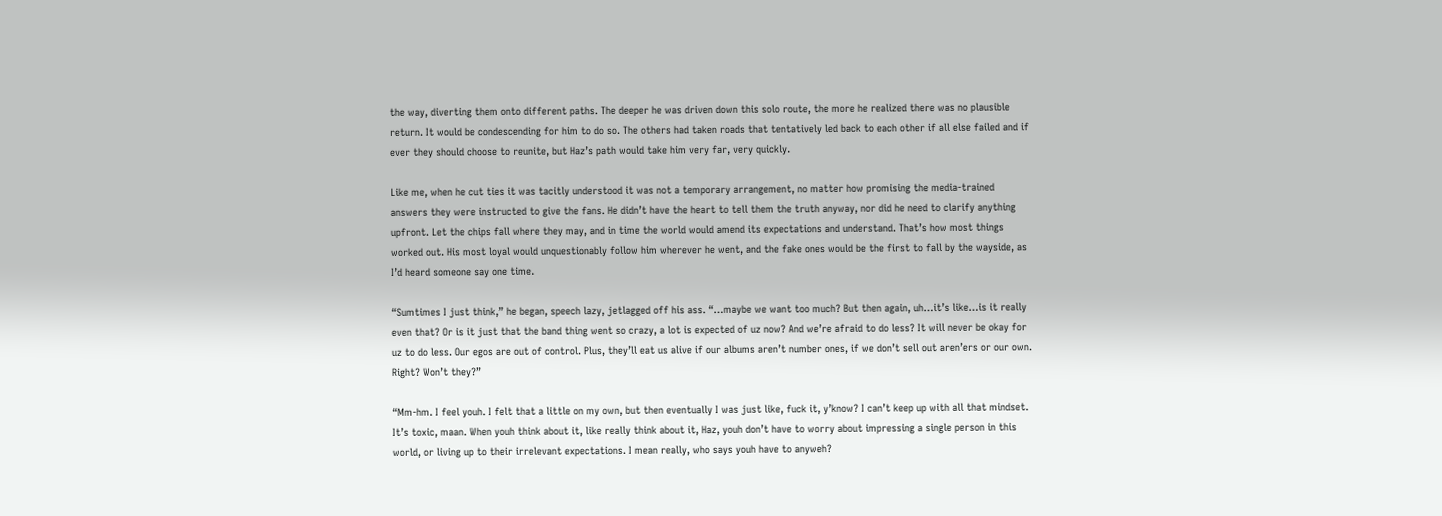the way, diverting them onto different paths. The deeper he was driven down this solo route, the more he realized there was no plausible return. It would be condescending for him to do so. The others had taken roads that tentatively led back to each other if all else failed and if ever they should choose to reunite, but Haz’s path would take him very far, very quickly.

Like me, when he cut ties it was tacitly understood it was not a temporary arrangement, no matter how promising the media-trained answers they were instructed to give the fans. He didn’t have the heart to tell them the truth anyway, nor did he need to clarify anything upfront. Let the chips fall where they may, and in time the world would amend its expectations and understand. That’s how most things worked out. His most loyal would unquestionably follow him wherever he went, and the fake ones would be the first to fall by the wayside, as I’d heard someone say one time.

“Sumtimes I just think,” he began, speech lazy, jetlagged off his ass. “…maybe we want too much? But then again, uh…it’s like…is it really even that? Or is it just that the band thing went so crazy, a lot is expected of uz now? And we’re afraid to do less? It will never be okay for uz to do less. Our egos are out of control. Plus, they’ll eat us alive if our albums aren’t number ones, if we don’t sell out aren’ers or our own. Right? Won’t they?”

“Mm-hm. I feel youh. I felt that a little on my own, but then eventually I was just like, fuck it, y’know? I can’t keep up with all that mindset. It’s toxic, maan. When youh think about it, like really think about it, Haz, youh don’t have to worry about impressing a single person in this world, or living up to their irrelevant expectations. I mean really, who says youh have to anyweh?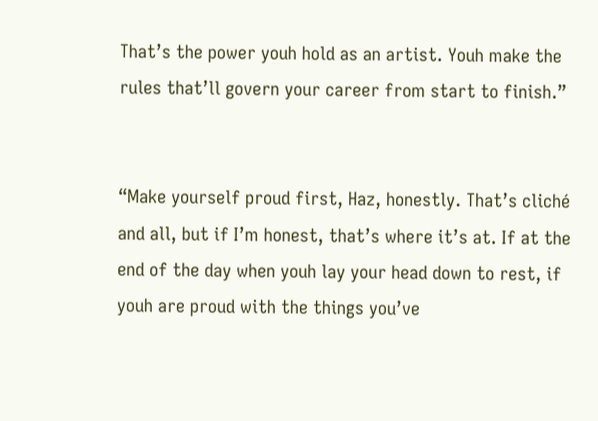That’s the power youh hold as an artist. Youh make the rules that’ll govern your career from start to finish.”


“Make yourself proud first, Haz, honestly. That’s cliché and all, but if I’m honest, that’s where it’s at. If at the end of the day when youh lay your head down to rest, if youh are proud with the things you’ve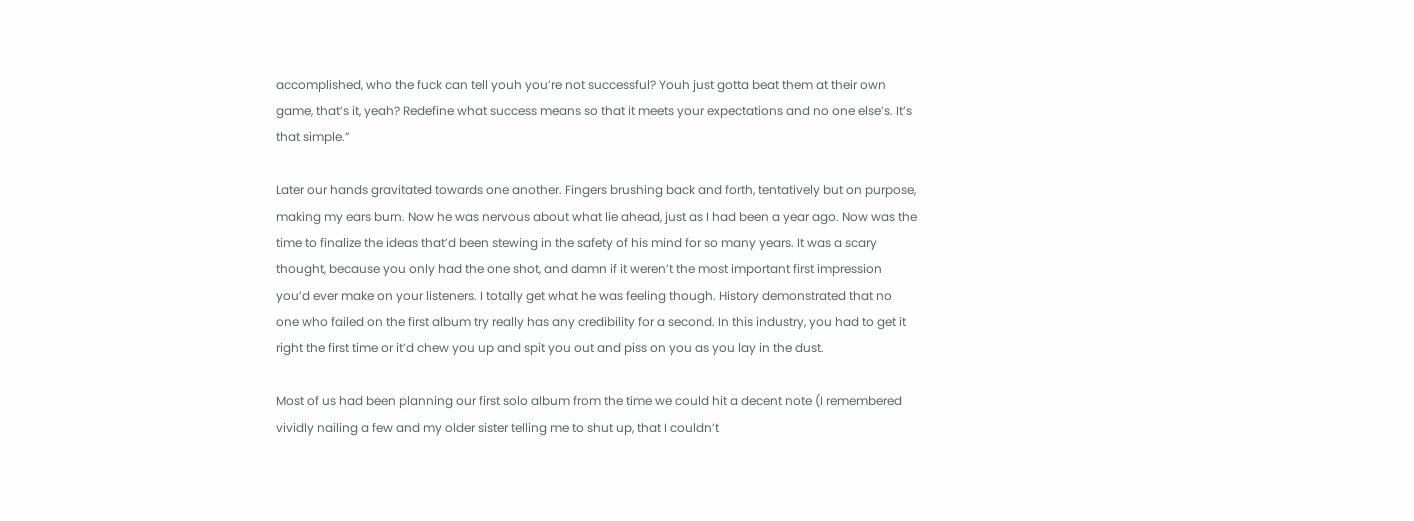accomplished, who the fuck can tell youh you’re not successful? Youh just gotta beat them at their own game, that’s it, yeah? Redefine what success means so that it meets your expectations and no one else’s. It’s that simple.”

Later our hands gravitated towards one another. Fingers brushing back and forth, tentatively but on purpose, making my ears burn. Now he was nervous about what lie ahead, just as I had been a year ago. Now was the time to finalize the ideas that’d been stewing in the safety of his mind for so many years. It was a scary thought, because you only had the one shot, and damn if it weren’t the most important first impression you’d ever make on your listeners. I totally get what he was feeling though. History demonstrated that no one who failed on the first album try really has any credibility for a second. In this industry, you had to get it right the first time or it’d chew you up and spit you out and piss on you as you lay in the dust.

Most of us had been planning our first solo album from the time we could hit a decent note (I remembered vividly nailing a few and my older sister telling me to shut up, that I couldn’t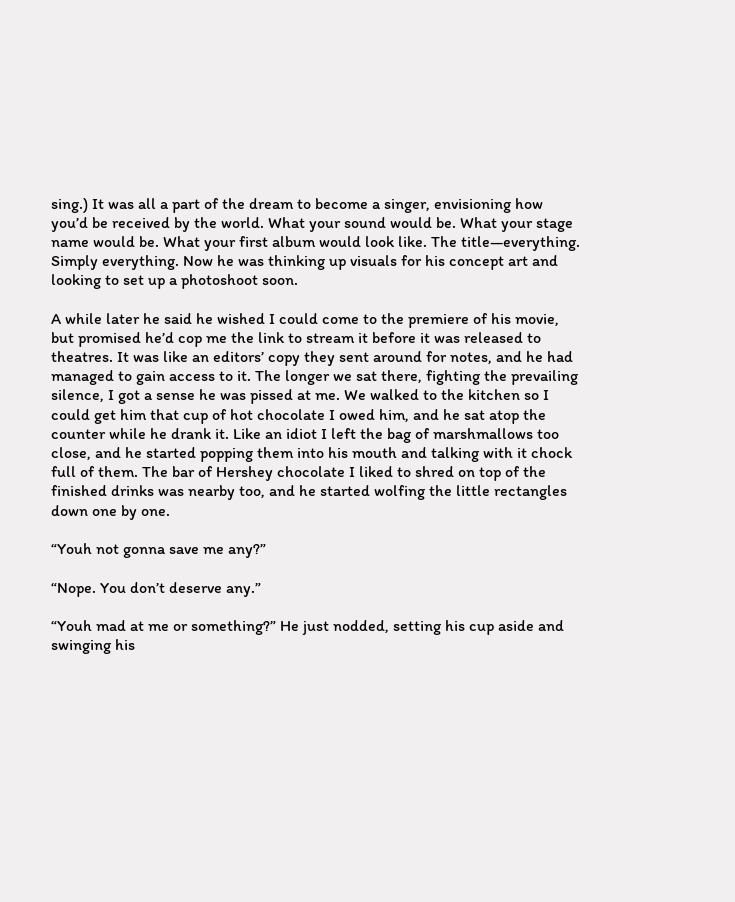sing.) It was all a part of the dream to become a singer, envisioning how you’d be received by the world. What your sound would be. What your stage name would be. What your first album would look like. The title—everything. Simply everything. Now he was thinking up visuals for his concept art and looking to set up a photoshoot soon.

A while later he said he wished I could come to the premiere of his movie, but promised he’d cop me the link to stream it before it was released to theatres. It was like an editors’ copy they sent around for notes, and he had managed to gain access to it. The longer we sat there, fighting the prevailing silence, I got a sense he was pissed at me. We walked to the kitchen so I could get him that cup of hot chocolate I owed him, and he sat atop the counter while he drank it. Like an idiot I left the bag of marshmallows too close, and he started popping them into his mouth and talking with it chock full of them. The bar of Hershey chocolate I liked to shred on top of the finished drinks was nearby too, and he started wolfing the little rectangles down one by one.

“Youh not gonna save me any?”

“Nope. You don’t deserve any.”

“Youh mad at me or something?” He just nodded, setting his cup aside and swinging his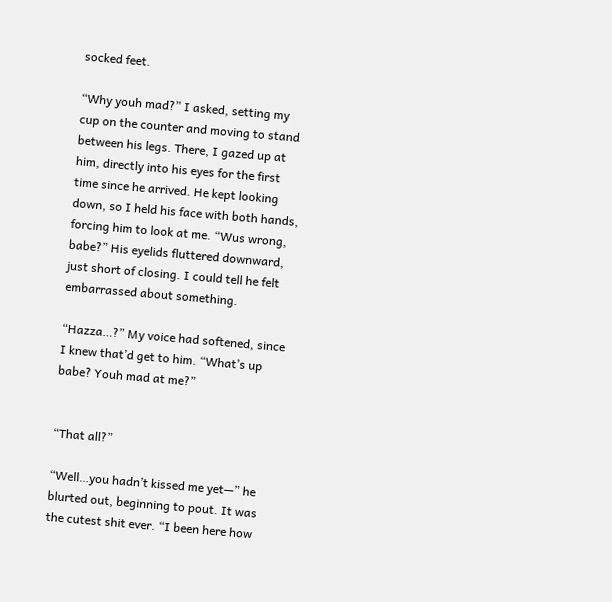socked feet.

“Why youh mad?” I asked, setting my cup on the counter and moving to stand between his legs. There, I gazed up at him, directly into his eyes for the first time since he arrived. He kept looking down, so I held his face with both hands, forcing him to look at me. “Wus wrong, babe?” His eyelids fluttered downward, just short of closing. I could tell he felt embarrassed about something.

“Hazza…?” My voice had softened, since I knew that’d get to him. “What’s up babe? Youh mad at me?”


“That all?”

“Well…you hadn’t kissed me yet—” he blurted out, beginning to pout. It was the cutest shit ever. “I been here how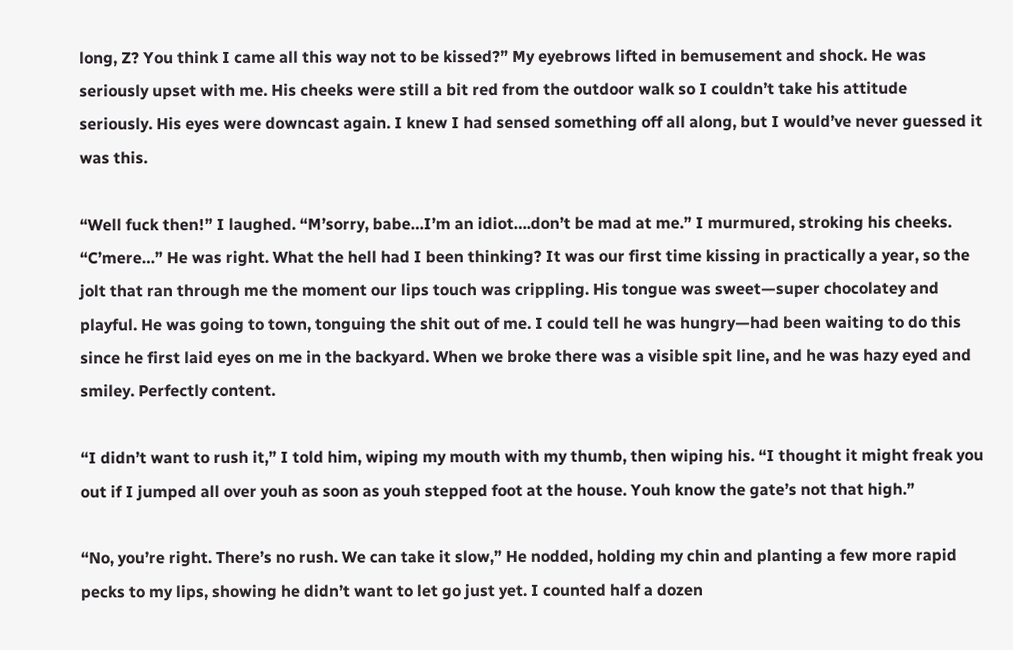long, Z? You think I came all this way not to be kissed?” My eyebrows lifted in bemusement and shock. He was seriously upset with me. His cheeks were still a bit red from the outdoor walk so I couldn’t take his attitude seriously. His eyes were downcast again. I knew I had sensed something off all along, but I would’ve never guessed it was this.

“Well fuck then!” I laughed. “M’sorry, babe…I’m an idiot….don’t be mad at me.” I murmured, stroking his cheeks. “C’mere…” He was right. What the hell had I been thinking? It was our first time kissing in practically a year, so the jolt that ran through me the moment our lips touch was crippling. His tongue was sweet—super chocolatey and playful. He was going to town, tonguing the shit out of me. I could tell he was hungry—had been waiting to do this since he first laid eyes on me in the backyard. When we broke there was a visible spit line, and he was hazy eyed and smiley. Perfectly content.

“I didn’t want to rush it,” I told him, wiping my mouth with my thumb, then wiping his. “I thought it might freak you out if I jumped all over youh as soon as youh stepped foot at the house. Youh know the gate’s not that high.”

“No, you’re right. There’s no rush. We can take it slow,” He nodded, holding my chin and planting a few more rapid pecks to my lips, showing he didn’t want to let go just yet. I counted half a dozen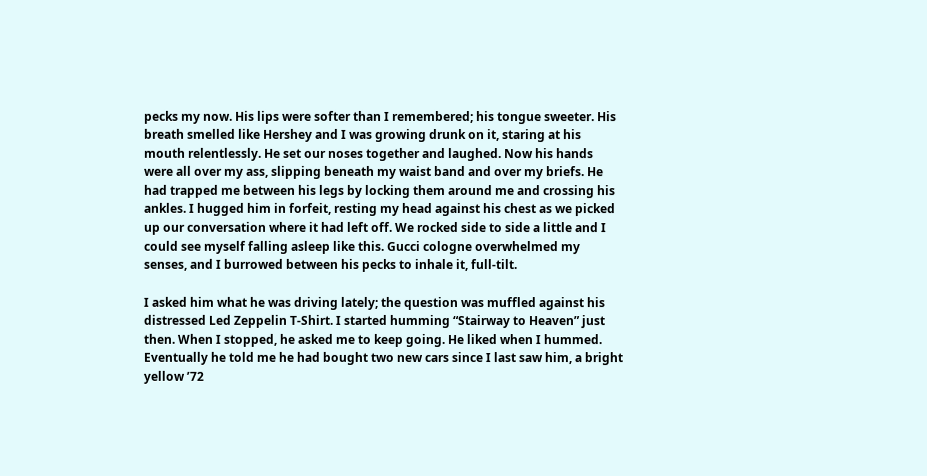pecks my now. His lips were softer than I remembered; his tongue sweeter. His breath smelled like Hershey and I was growing drunk on it, staring at his mouth relentlessly. He set our noses together and laughed. Now his hands were all over my ass, slipping beneath my waist band and over my briefs. He had trapped me between his legs by locking them around me and crossing his ankles. I hugged him in forfeit, resting my head against his chest as we picked up our conversation where it had left off. We rocked side to side a little and I could see myself falling asleep like this. Gucci cologne overwhelmed my senses, and I burrowed between his pecks to inhale it, full-tilt.

I asked him what he was driving lately; the question was muffled against his distressed Led Zeppelin T-Shirt. I started humming “Stairway to Heaven” just then. When I stopped, he asked me to keep going. He liked when I hummed. Eventually he told me he had bought two new cars since I last saw him, a bright yellow ’72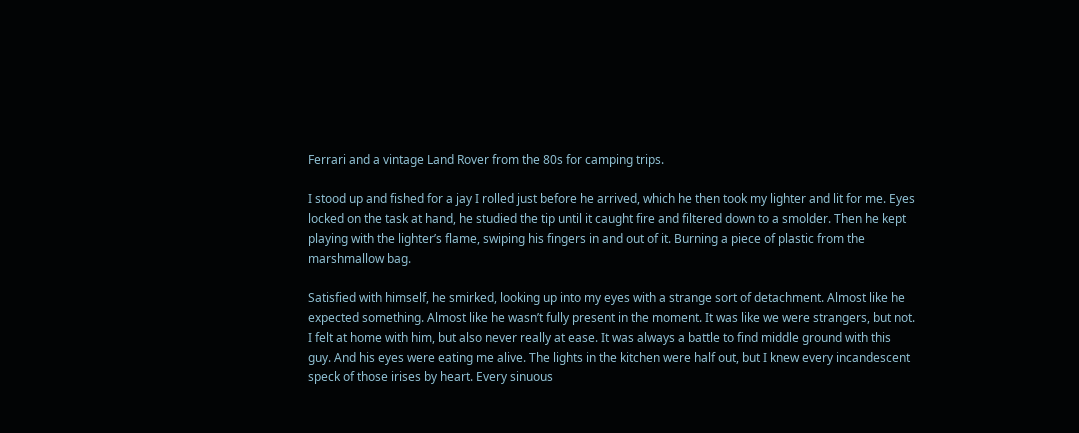Ferrari and a vintage Land Rover from the 80s for camping trips.

I stood up and fished for a jay I rolled just before he arrived, which he then took my lighter and lit for me. Eyes locked on the task at hand, he studied the tip until it caught fire and filtered down to a smolder. Then he kept playing with the lighter’s flame, swiping his fingers in and out of it. Burning a piece of plastic from the marshmallow bag.

Satisfied with himself, he smirked, looking up into my eyes with a strange sort of detachment. Almost like he expected something. Almost like he wasn’t fully present in the moment. It was like we were strangers, but not. I felt at home with him, but also never really at ease. It was always a battle to find middle ground with this guy. And his eyes were eating me alive. The lights in the kitchen were half out, but I knew every incandescent speck of those irises by heart. Every sinuous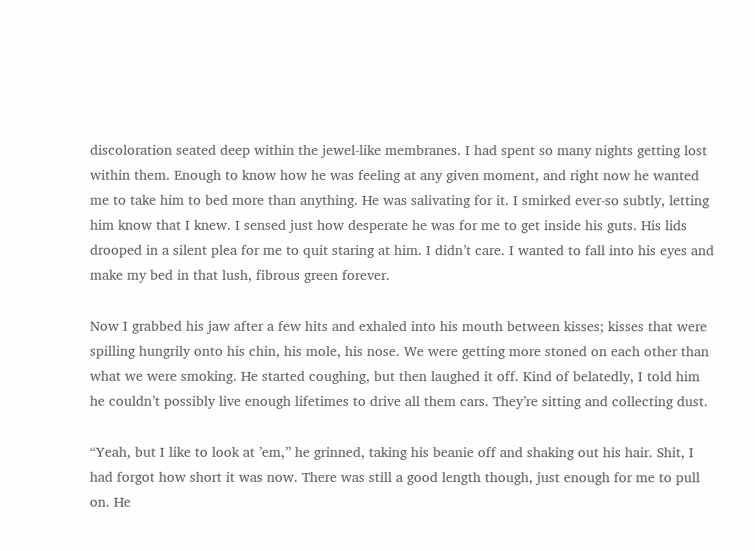discoloration seated deep within the jewel-like membranes. I had spent so many nights getting lost within them. Enough to know how he was feeling at any given moment, and right now he wanted me to take him to bed more than anything. He was salivating for it. I smirked ever-so subtly, letting him know that I knew. I sensed just how desperate he was for me to get inside his guts. His lids drooped in a silent plea for me to quit staring at him. I didn’t care. I wanted to fall into his eyes and make my bed in that lush, fibrous green forever.

Now I grabbed his jaw after a few hits and exhaled into his mouth between kisses; kisses that were spilling hungrily onto his chin, his mole, his nose. We were getting more stoned on each other than what we were smoking. He started coughing, but then laughed it off. Kind of belatedly, I told him he couldn’t possibly live enough lifetimes to drive all them cars. They’re sitting and collecting dust.

“Yeah, but I like to look at ’em,” he grinned, taking his beanie off and shaking out his hair. Shit, I had forgot how short it was now. There was still a good length though, just enough for me to pull on. He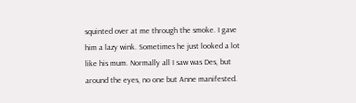squinted over at me through the smoke. I gave him a lazy wink. Sometimes he just looked a lot like his mum. Normally all I saw was Des, but around the eyes, no one but Anne manifested.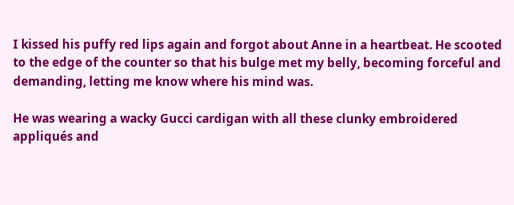I kissed his puffy red lips again and forgot about Anne in a heartbeat. He scooted to the edge of the counter so that his bulge met my belly, becoming forceful and demanding, letting me know where his mind was.

He was wearing a wacky Gucci cardigan with all these clunky embroidered appliqués and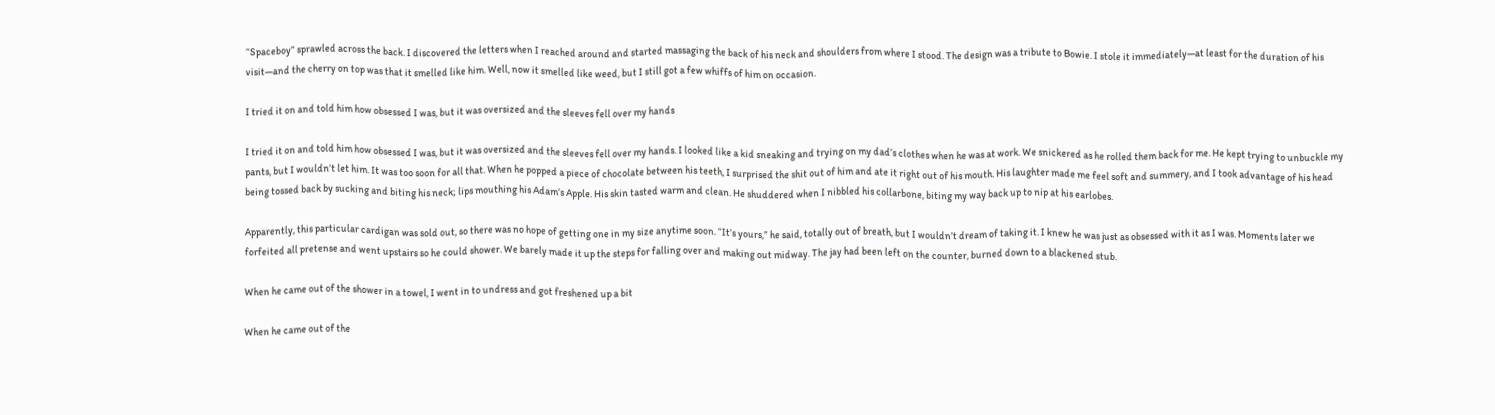“Spaceboy” sprawled across the back. I discovered the letters when I reached around and started massaging the back of his neck and shoulders from where I stood. The design was a tribute to Bowie. I stole it immediately—at least for the duration of his visit—and the cherry on top was that it smelled like him. Well, now it smelled like weed, but I still got a few whiffs of him on occasion.

I tried it on and told him how obsessed I was, but it was oversized and the sleeves fell over my hands

I tried it on and told him how obsessed I was, but it was oversized and the sleeves fell over my hands. I looked like a kid sneaking and trying on my dad’s clothes when he was at work. We snickered as he rolled them back for me. He kept trying to unbuckle my pants, but I wouldn’t let him. It was too soon for all that. When he popped a piece of chocolate between his teeth, I surprised the shit out of him and ate it right out of his mouth. His laughter made me feel soft and summery, and I took advantage of his head being tossed back by sucking and biting his neck; lips mouthing his Adam’s Apple. His skin tasted warm and clean. He shuddered when I nibbled his collarbone, biting my way back up to nip at his earlobes.

Apparently, this particular cardigan was sold out, so there was no hope of getting one in my size anytime soon. “It’s yours,” he said, totally out of breath, but I wouldn’t dream of taking it. I knew he was just as obsessed with it as I was. Moments later we forfeited all pretense and went upstairs so he could shower. We barely made it up the steps for falling over and making out midway. The jay had been left on the counter, burned down to a blackened stub.

When he came out of the shower in a towel, I went in to undress and got freshened up a bit

When he came out of the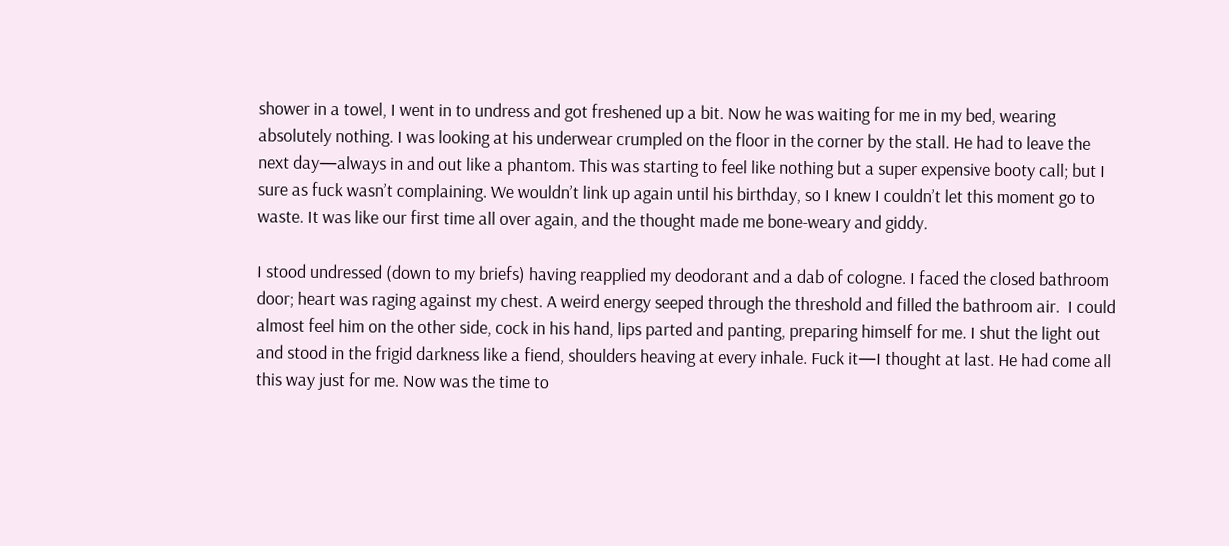shower in a towel, I went in to undress and got freshened up a bit. Now he was waiting for me in my bed, wearing absolutely nothing. I was looking at his underwear crumpled on the floor in the corner by the stall. He had to leave the next day—always in and out like a phantom. This was starting to feel like nothing but a super expensive booty call; but I sure as fuck wasn’t complaining. We wouldn’t link up again until his birthday, so I knew I couldn’t let this moment go to waste. It was like our first time all over again, and the thought made me bone-weary and giddy.

I stood undressed (down to my briefs) having reapplied my deodorant and a dab of cologne. I faced the closed bathroom door; heart was raging against my chest. A weird energy seeped through the threshold and filled the bathroom air.  I could almost feel him on the other side, cock in his hand, lips parted and panting, preparing himself for me. I shut the light out and stood in the frigid darkness like a fiend, shoulders heaving at every inhale. Fuck it—I thought at last. He had come all this way just for me. Now was the time to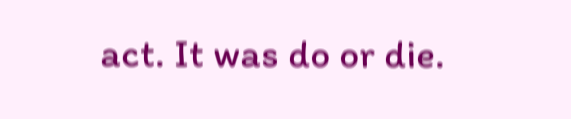act. It was do or die.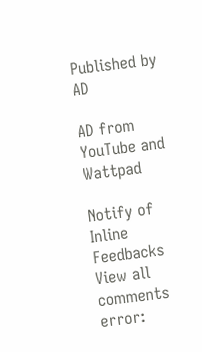Published by AD

AD from YouTube and Wattpad

Notify of
Inline Feedbacks
View all comments
error: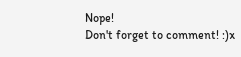Nope!
Don't forget to comment! :)x